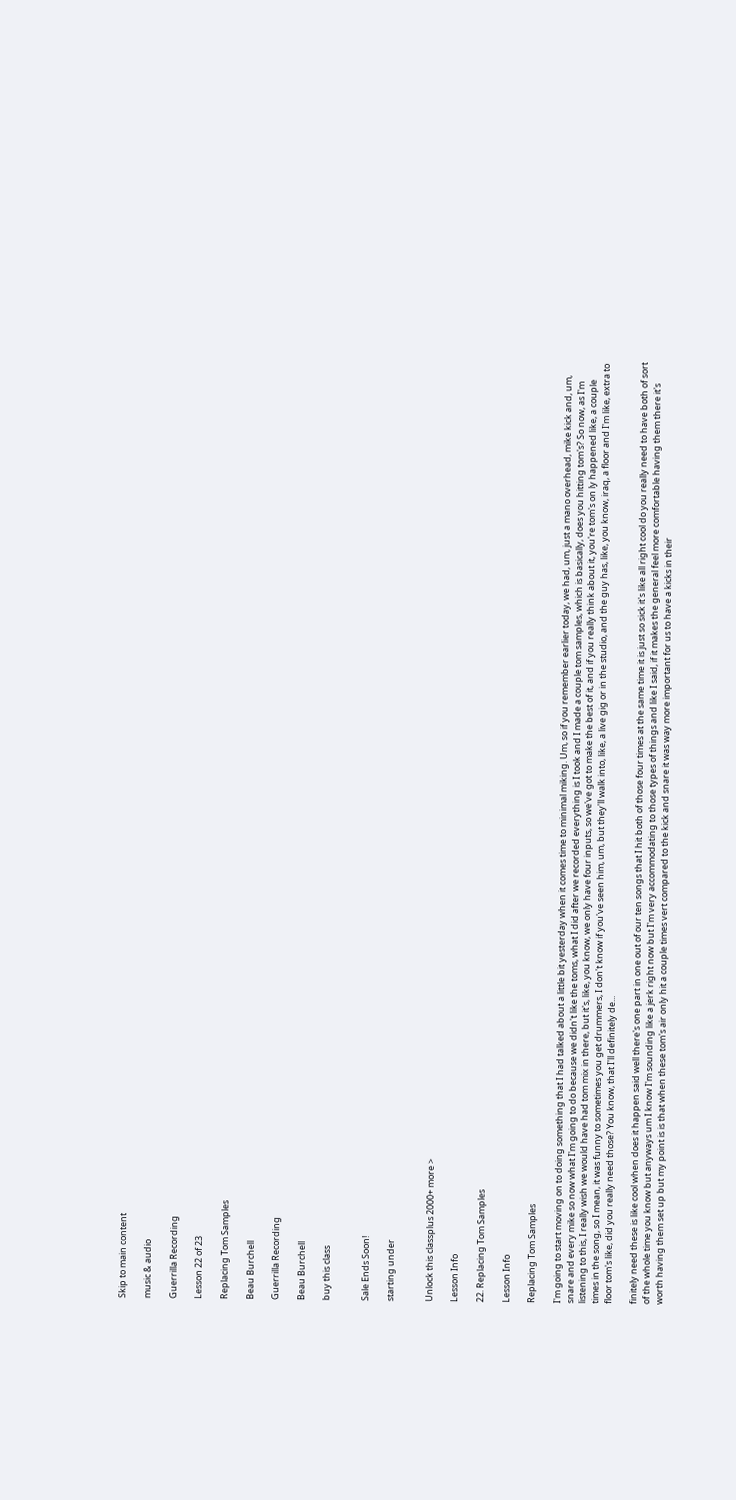Skip to main content

music & audio

Guerrilla Recording

Lesson 22 of 23

Replacing Tom Samples

Beau Burchell

Guerrilla Recording

Beau Burchell

buy this class


Sale Ends Soon!

starting under


Unlock this classplus 2000+ more >

Lesson Info

22. Replacing Tom Samples

Lesson Info

Replacing Tom Samples

I'm going to start moving on to doing something that I had talked about a little bit yesterday when it comes time to minimal miking. Um, so if you remember earlier today, we had, um, just a mano overhead, mike kick and, um, snare and every mike so now what I'm going to do because we didn't like the toms, what I did after we recorded everything is I took and I made a couple tom samples, which is basically, does you hitting tom's? So now, as I'm listening to this, I really wish we would have had tom mix in there, but it's, like, you know, we only have four inputs, so we've got to make the best of it, and if you really think about it, you're tom's on ly happened like, a couple times in the song, so I mean, it was funny to sometimes you get drummers, I don't know if you've seen him, um, but they'll walk into, like, a live gig or in the studio, and the guy has, like, you know, iraq, a floor and I'm like, extra to floor tom's like, did you really need those? You know, that I'll definitely de...

finitely need these is like cool when does it happen said well there's one part in one out of our ten songs that I hit both of those four times at the same time it is just so sick it's like all right cool do you really need to have both of sort of the whole time you know but anyways um I know I'm sounding like a jerk right now but I'm very accommodating to those types of things and like I said, if it makes the general feel more comfortable having them there it's worth having them set up but my point is is that when these tom's air only hit a couple times vert compared to the kick and snare it was way more important for us to have a kicks in their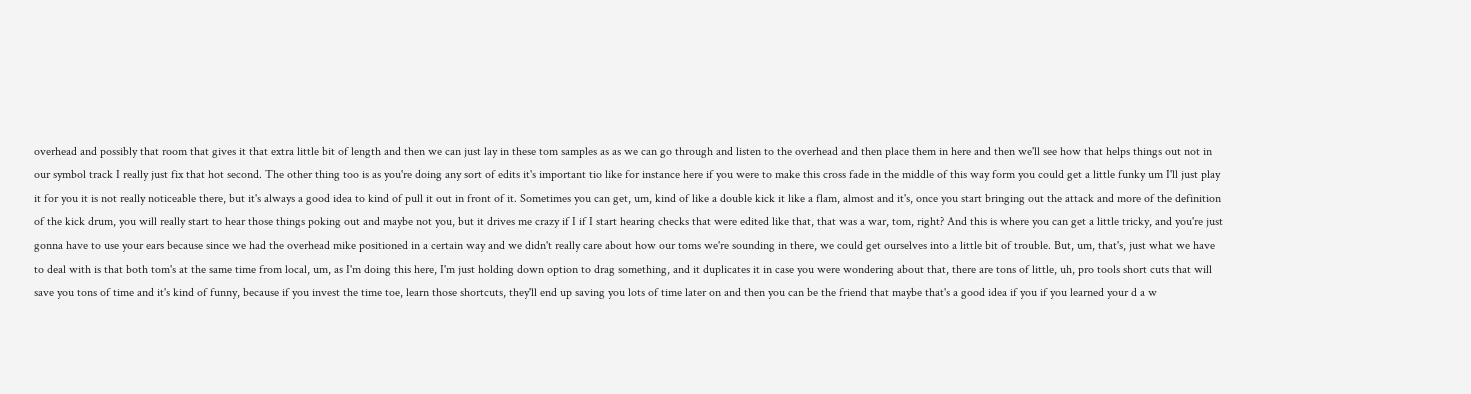overhead and possibly that room that gives it that extra little bit of length and then we can just lay in these tom samples as as we can go through and listen to the overhead and then place them in here and then we'll see how that helps things out not in our symbol track I really just fix that hot second. The other thing too is as you're doing any sort of edits it's important tio like for instance here if you were to make this cross fade in the middle of this way form you could get a little funky um I'll just play it for you it is not really noticeable there, but it's always a good idea to kind of pull it out in front of it. Sometimes you can get, um, kind of like a double kick it like a flam, almost and it's, once you start bringing out the attack and more of the definition of the kick drum, you will really start to hear those things poking out and maybe not you, but it drives me crazy if I if I start hearing checks that were edited like that, that was a war, tom, right? And this is where you can get a little tricky, and you're just gonna have to use your ears because since we had the overhead mike positioned in a certain way and we didn't really care about how our toms we're sounding in there, we could get ourselves into a little bit of trouble. But, um, that's, just what we have to deal with is that both tom's at the same time from local, um, as I'm doing this here, I'm just holding down option to drag something, and it duplicates it in case you were wondering about that, there are tons of little, uh, pro tools short cuts that will save you tons of time and it's kind of funny, because if you invest the time toe, learn those shortcuts, they'll end up saving you lots of time later on and then you can be the friend that maybe that's a good idea if you if you learned your d a w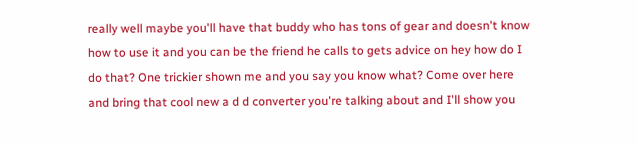really well maybe you'll have that buddy who has tons of gear and doesn't know how to use it and you can be the friend he calls to gets advice on hey how do I do that? One trickier shown me and you say you know what? Come over here and bring that cool new a d d converter you're talking about and I'll show you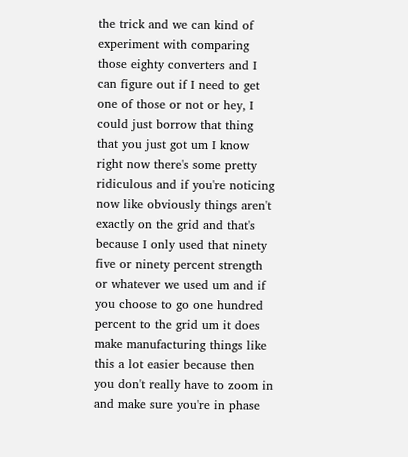the trick and we can kind of experiment with comparing those eighty converters and I can figure out if I need to get one of those or not or hey, I could just borrow that thing that you just got um I know right now there's some pretty ridiculous and if you're noticing now like obviously things aren't exactly on the grid and that's because I only used that ninety five or ninety percent strength or whatever we used um and if you choose to go one hundred percent to the grid um it does make manufacturing things like this a lot easier because then you don't really have to zoom in and make sure you're in phase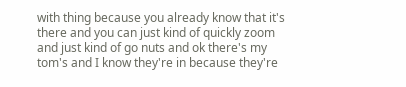with thing because you already know that it's there and you can just kind of quickly zoom and just kind of go nuts and ok there's my tom's and I know they're in because they're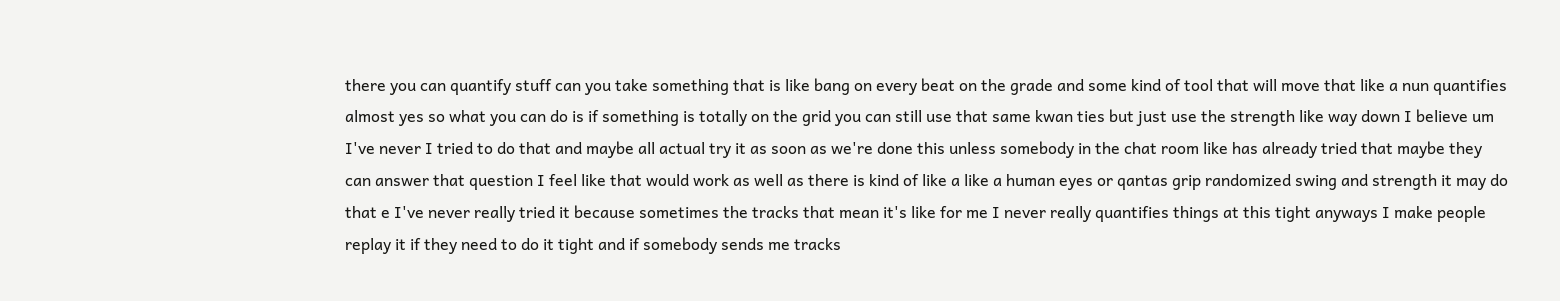there you can quantify stuff can you take something that is like bang on every beat on the grade and some kind of tool that will move that like a nun quantifies almost yes so what you can do is if something is totally on the grid you can still use that same kwan ties but just use the strength like way down I believe um I've never I tried to do that and maybe all actual try it as soon as we're done this unless somebody in the chat room like has already tried that maybe they can answer that question I feel like that would work as well as there is kind of like a like a human eyes or qantas grip randomized swing and strength it may do that e I've never really tried it because sometimes the tracks that mean it's like for me I never really quantifies things at this tight anyways I make people replay it if they need to do it tight and if somebody sends me tracks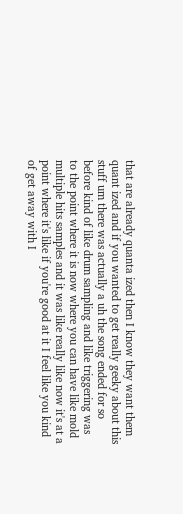that are already quanta ized then I know they want them quant ized and if you wanted to get really geeky about this stuff um there was actually a uh the song ended for so before kind of like drum sampling and like triggering was to the point where it is now where you can have like mold multiple hits samples and it was like really like now it's at a point where it's like if you're good at it I feel like you kind of get away with I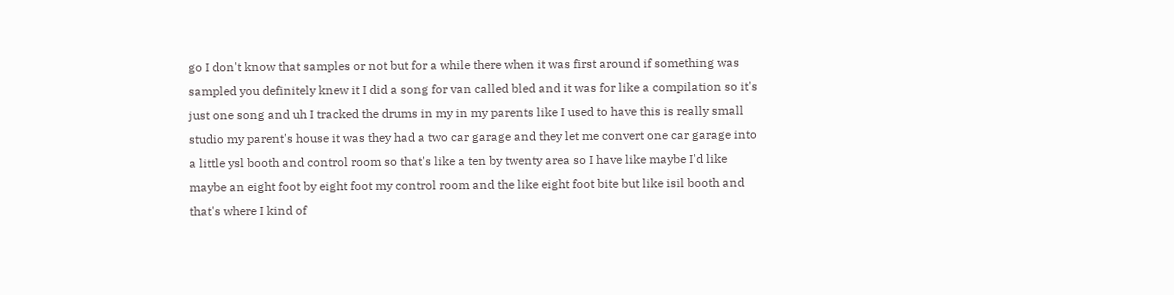go I don't know that samples or not but for a while there when it was first around if something was sampled you definitely knew it I did a song for van called bled and it was for like a compilation so it's just one song and uh I tracked the drums in my in my parents like I used to have this is really small studio my parent's house it was they had a two car garage and they let me convert one car garage into a little ysl booth and control room so that's like a ten by twenty area so I have like maybe I'd like maybe an eight foot by eight foot my control room and the like eight foot bite but like isil booth and that's where I kind of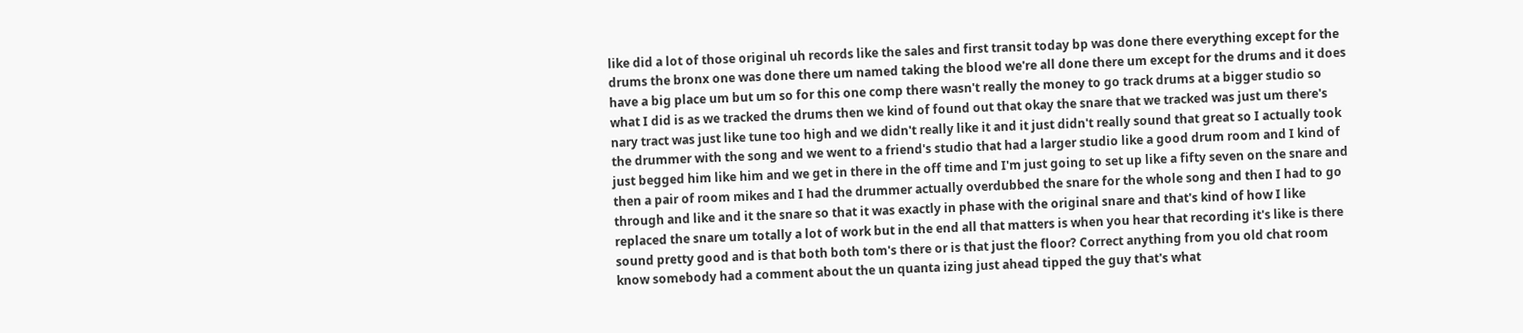like did a lot of those original uh records like the sales and first transit today bp was done there everything except for the drums the bronx one was done there um named taking the blood we're all done there um except for the drums and it does have a big place um but um so for this one comp there wasn't really the money to go track drums at a bigger studio so what I did is as we tracked the drums then we kind of found out that okay the snare that we tracked was just um there's nary tract was just like tune too high and we didn't really like it and it just didn't really sound that great so I actually took the drummer with the song and we went to a friend's studio that had a larger studio like a good drum room and I kind of just begged him like him and we get in there in the off time and I'm just going to set up like a fifty seven on the snare and then a pair of room mikes and I had the drummer actually overdubbed the snare for the whole song and then I had to go through and like and it the snare so that it was exactly in phase with the original snare and that's kind of how I like replaced the snare um totally a lot of work but in the end all that matters is when you hear that recording it's like is there sound pretty good and is that both both tom's there or is that just the floor? Correct anything from you old chat room know somebody had a comment about the un quanta izing just ahead tipped the guy that's what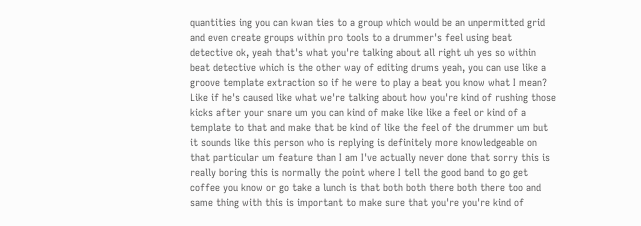quantities ing you can kwan ties to a group which would be an unpermitted grid and even create groups within pro tools to a drummer's feel using beat detective ok, yeah that's what you're talking about all right uh yes so within beat detective which is the other way of editing drums yeah, you can use like a groove template extraction so if he were to play a beat you know what I mean? Like if he's caused like what we're talking about how you're kind of rushing those kicks after your snare um you can kind of make like like a feel or kind of a template to that and make that be kind of like the feel of the drummer um but it sounds like this person who is replying is definitely more knowledgeable on that particular um feature than I am I've actually never done that sorry this is really boring this is normally the point where I tell the good band to go get coffee you know or go take a lunch is that both both there both there too and same thing with this is important to make sure that you're you're kind of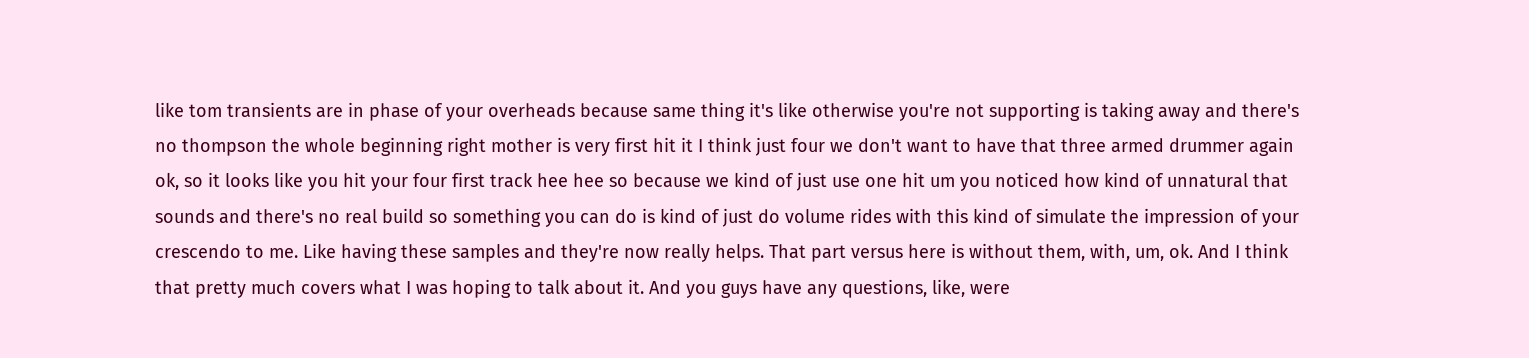like tom transients are in phase of your overheads because same thing it's like otherwise you're not supporting is taking away and there's no thompson the whole beginning right mother is very first hit it I think just four we don't want to have that three armed drummer again ok, so it looks like you hit your four first track hee hee so because we kind of just use one hit um you noticed how kind of unnatural that sounds and there's no real build so something you can do is kind of just do volume rides with this kind of simulate the impression of your crescendo to me. Like having these samples and they're now really helps. That part versus here is without them, with, um, ok. And I think that pretty much covers what I was hoping to talk about it. And you guys have any questions, like, were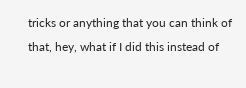tricks or anything that you can think of that, hey, what if I did this instead of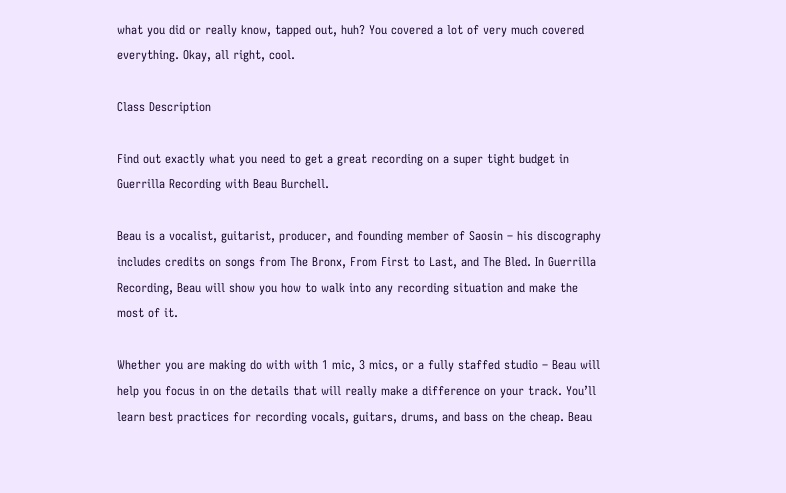what you did or really know, tapped out, huh? You covered a lot of very much covered everything. Okay, all right, cool.

Class Description

Find out exactly what you need to get a great recording on a super tight budget in Guerrilla Recording with Beau Burchell.

Beau is a vocalist, guitarist, producer, and founding member of Saosin – his discography includes credits on songs from The Bronx, From First to Last, and The Bled. In Guerrilla Recording, Beau will show you how to walk into any recording situation and make the most of it.

Whether you are making do with with 1 mic, 3 mics, or a fully staffed studio – Beau will help you focus in on the details that will really make a difference on your track. You’ll learn best practices for recording vocals, guitars, drums, and bass on the cheap. Beau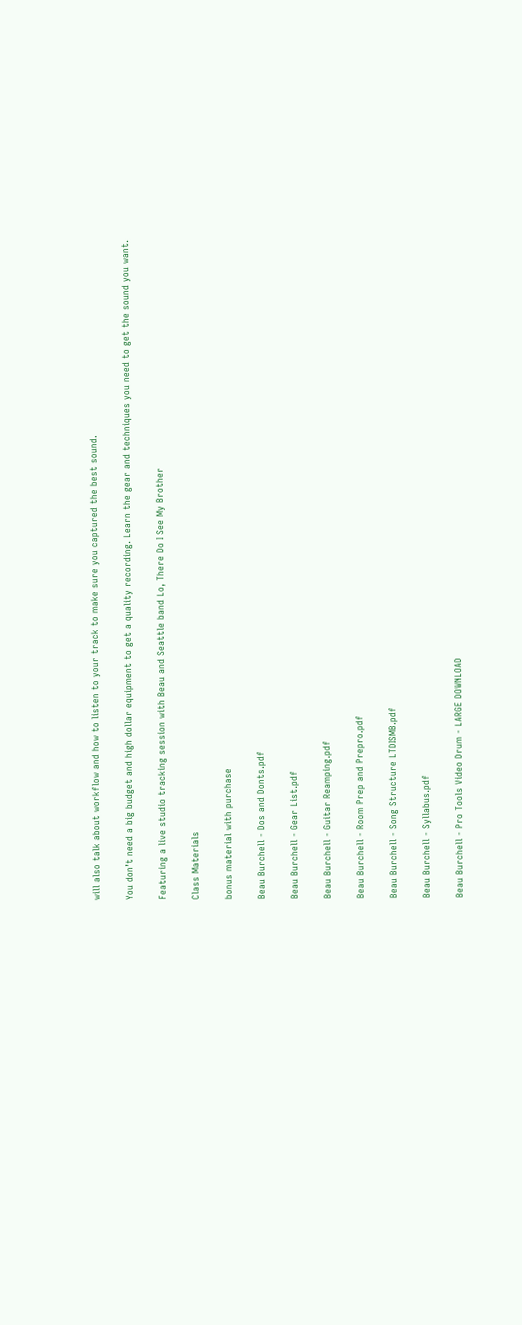will also talk about workflow and how to listen to your track to make sure you captured the best sound.

You don’t need a big budget and high dollar equipment to get a quality recording. Learn the gear and techniques you need to get the sound you want.

Featuring a live studio tracking session with Beau and Seattle band Lo, There Do I See My Brother

Class Materials

bonus material with purchase

Beau Burchell - Dos and Donts.pdf

Beau Burchell - Gear List.pdf

Beau Burchell - Guitar Reamping.pdf

Beau Burchell - Room Prep and Prepro.pdf

Beau Burchell - Song Structure LTDISMB.pdf

Beau Burchell - Syllabus.pdf

Beau Burchell - Pro Tools Video Drum - LARGE DOWNLOAD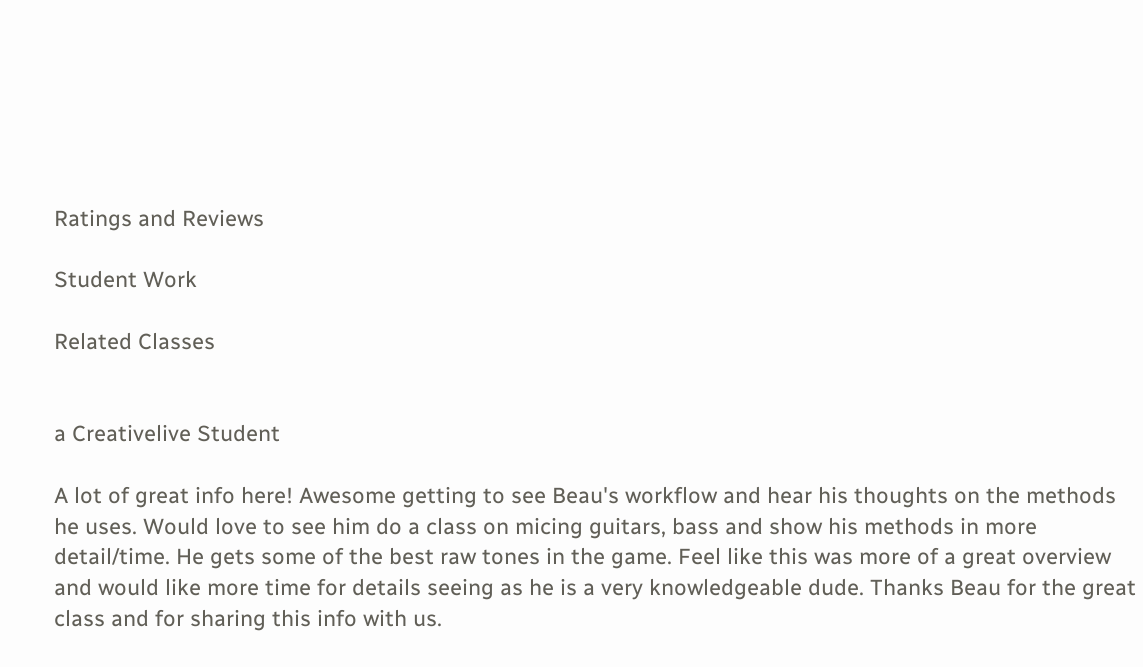Ratings and Reviews

Student Work

Related Classes


a Creativelive Student

A lot of great info here! Awesome getting to see Beau's workflow and hear his thoughts on the methods he uses. Would love to see him do a class on micing guitars, bass and show his methods in more detail/time. He gets some of the best raw tones in the game. Feel like this was more of a great overview and would like more time for details seeing as he is a very knowledgeable dude. Thanks Beau for the great class and for sharing this info with us.